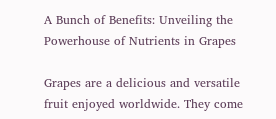A Bunch of Benefits: Unveiling the Powerhouse of Nutrients in Grapes

Grapes are a delicious and versatile fruit enjoyed worldwide. They come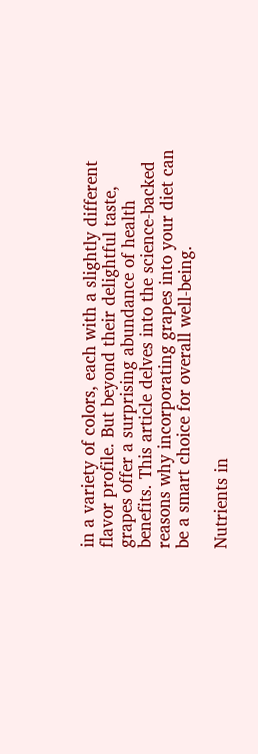in a variety of colors, each with a slightly different flavor profile. But beyond their delightful taste, grapes offer a surprising abundance of health benefits. This article delves into the science-backed reasons why incorporating grapes into your diet can be a smart choice for overall well-being.

Nutrients in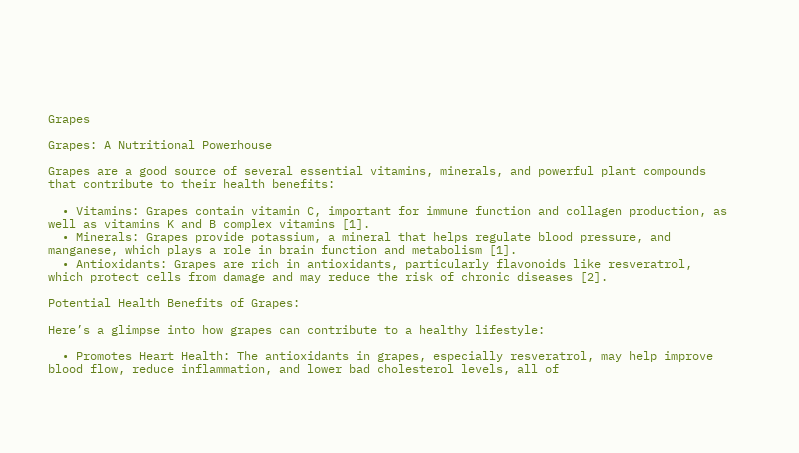Grapes

Grapes: A Nutritional Powerhouse

Grapes are a good source of several essential vitamins, minerals, and powerful plant compounds that contribute to their health benefits:

  • Vitamins: Grapes contain vitamin C, important for immune function and collagen production, as well as vitamins K and B complex vitamins [1].
  • Minerals: Grapes provide potassium, a mineral that helps regulate blood pressure, and manganese, which plays a role in brain function and metabolism [1].
  • Antioxidants: Grapes are rich in antioxidants, particularly flavonoids like resveratrol, which protect cells from damage and may reduce the risk of chronic diseases [2].

Potential Health Benefits of Grapes:

Here’s a glimpse into how grapes can contribute to a healthy lifestyle:

  • Promotes Heart Health: The antioxidants in grapes, especially resveratrol, may help improve blood flow, reduce inflammation, and lower bad cholesterol levels, all of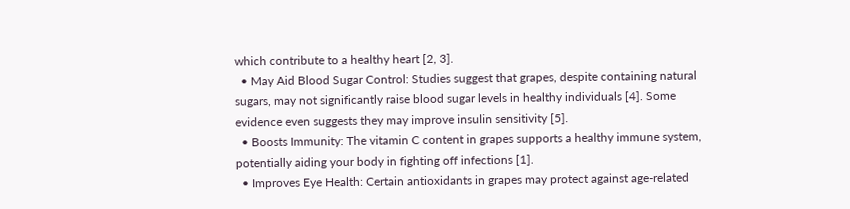which contribute to a healthy heart [2, 3].
  • May Aid Blood Sugar Control: Studies suggest that grapes, despite containing natural sugars, may not significantly raise blood sugar levels in healthy individuals [4]. Some evidence even suggests they may improve insulin sensitivity [5].
  • Boosts Immunity: The vitamin C content in grapes supports a healthy immune system, potentially aiding your body in fighting off infections [1].
  • Improves Eye Health: Certain antioxidants in grapes may protect against age-related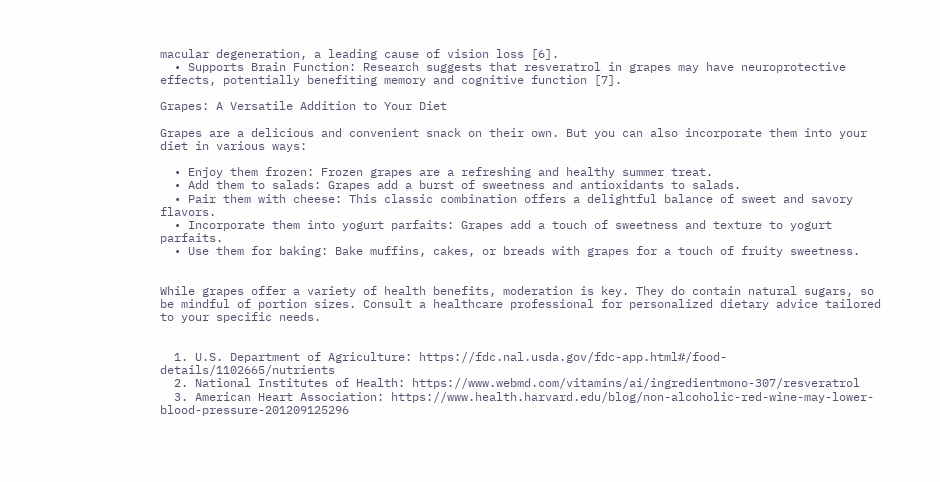macular degeneration, a leading cause of vision loss [6].
  • Supports Brain Function: Research suggests that resveratrol in grapes may have neuroprotective effects, potentially benefiting memory and cognitive function [7].

Grapes: A Versatile Addition to Your Diet

Grapes are a delicious and convenient snack on their own. But you can also incorporate them into your diet in various ways:

  • Enjoy them frozen: Frozen grapes are a refreshing and healthy summer treat.
  • Add them to salads: Grapes add a burst of sweetness and antioxidants to salads.
  • Pair them with cheese: This classic combination offers a delightful balance of sweet and savory flavors.
  • Incorporate them into yogurt parfaits: Grapes add a touch of sweetness and texture to yogurt parfaits.
  • Use them for baking: Bake muffins, cakes, or breads with grapes for a touch of fruity sweetness.


While grapes offer a variety of health benefits, moderation is key. They do contain natural sugars, so be mindful of portion sizes. Consult a healthcare professional for personalized dietary advice tailored to your specific needs.


  1. U.S. Department of Agriculture: https://fdc.nal.usda.gov/fdc-app.html#/food-details/1102665/nutrients
  2. National Institutes of Health: https://www.webmd.com/vitamins/ai/ingredientmono-307/resveratrol
  3. American Heart Association: https://www.health.harvard.edu/blog/non-alcoholic-red-wine-may-lower-blood-pressure-201209125296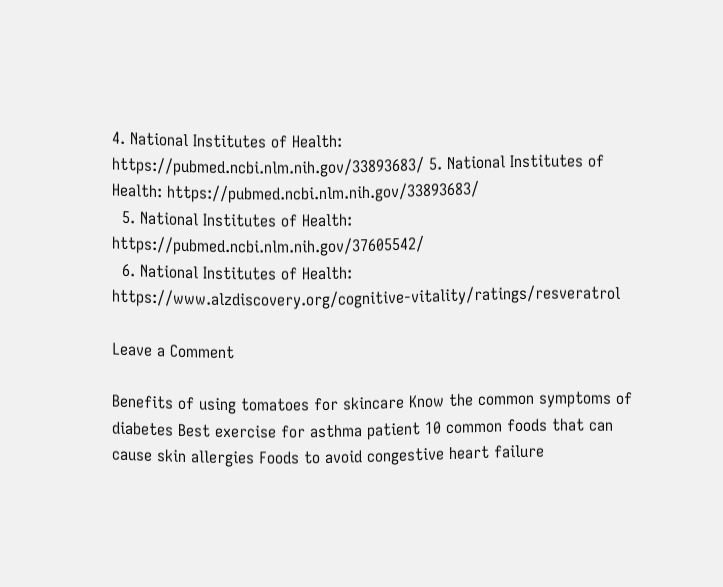4. National Institutes of Health: https://pubmed.ncbi.nlm.nih.gov/33893683/ 5. National Institutes of Health: https://pubmed.ncbi.nlm.nih.gov/33893683/
  5. National Institutes of Health: https://pubmed.ncbi.nlm.nih.gov/37605542/
  6. National Institutes of Health: https://www.alzdiscovery.org/cognitive-vitality/ratings/resveratrol

Leave a Comment

Benefits of using tomatoes for skincare Know the common symptoms of diabetes Best exercise for asthma patient 10 common foods that can cause skin allergies Foods to avoid congestive heart failure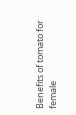Benefits of tomato for female